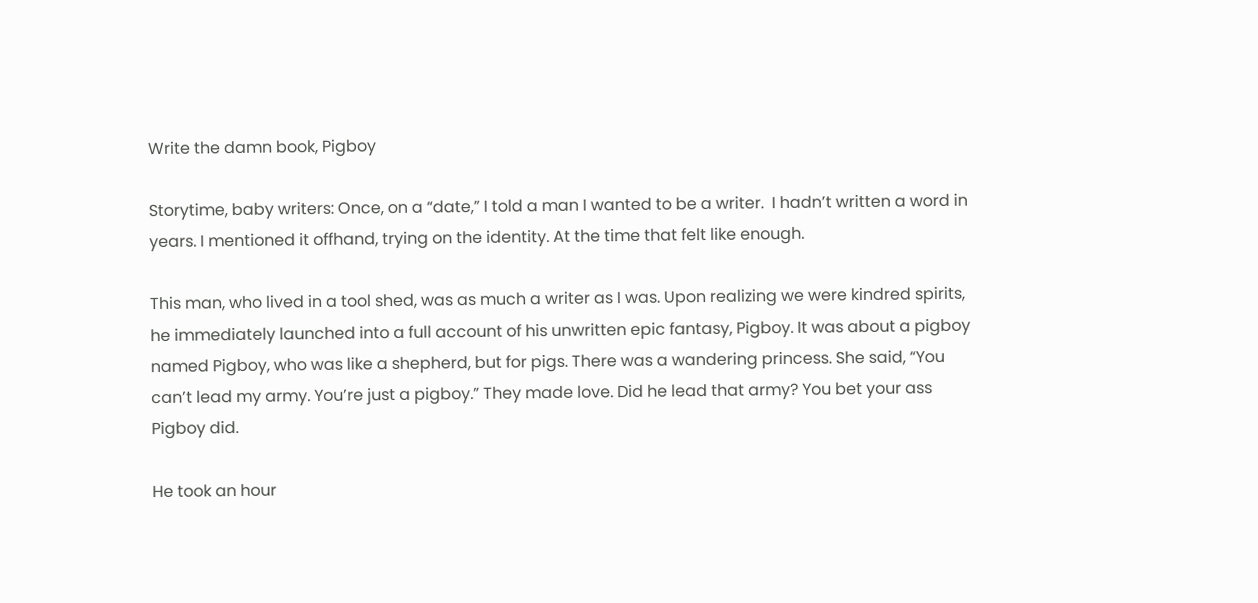Write the damn book, Pigboy

Storytime, baby writers: Once, on a “date,” I told a man I wanted to be a writer.  I hadn’t written a word in years. I mentioned it offhand, trying on the identity. At the time that felt like enough.

This man, who lived in a tool shed, was as much a writer as I was. Upon realizing we were kindred spirits, he immediately launched into a full account of his unwritten epic fantasy, Pigboy. It was about a pigboy named Pigboy, who was like a shepherd, but for pigs. There was a wandering princess. She said, “You can’t lead my army. You’re just a pigboy.” They made love. Did he lead that army? You bet your ass Pigboy did.

He took an hour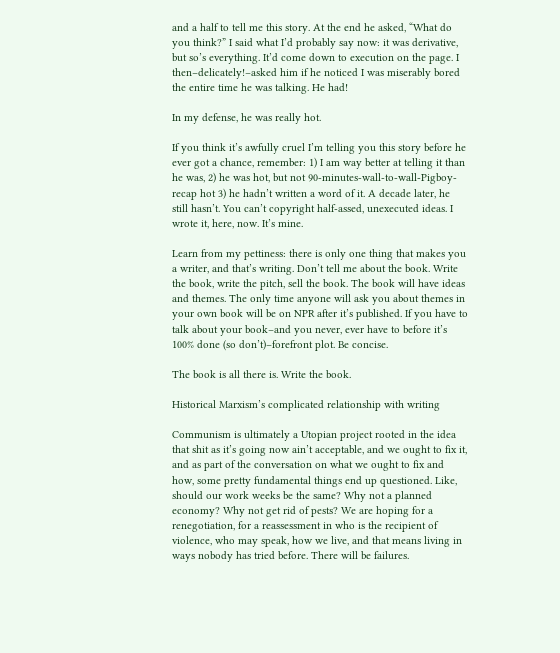and a half to tell me this story. At the end he asked, “What do you think?” I said what I’d probably say now: it was derivative, but so’s everything. It’d come down to execution on the page. I then–delicately!–asked him if he noticed I was miserably bored the entire time he was talking. He had!

In my defense, he was really hot.

If you think it’s awfully cruel I’m telling you this story before he ever got a chance, remember: 1) I am way better at telling it than he was, 2) he was hot, but not 90-minutes-wall-to-wall-Pigboy-recap hot 3) he hadn’t written a word of it. A decade later, he still hasn’t. You can’t copyright half-assed, unexecuted ideas. I wrote it, here, now. It’s mine.

Learn from my pettiness: there is only one thing that makes you a writer, and that’s writing. Don’t tell me about the book. Write the book, write the pitch, sell the book. The book will have ideas and themes. The only time anyone will ask you about themes in your own book will be on NPR after it’s published. If you have to talk about your book–and you never, ever have to before it’s 100% done (so don’t)–forefront plot. Be concise.

The book is all there is. Write the book.

Historical Marxism’s complicated relationship with writing

Communism is ultimately a Utopian project rooted in the idea that shit as it’s going now ain’t acceptable, and we ought to fix it, and as part of the conversation on what we ought to fix and how, some pretty fundamental things end up questioned. Like, should our work weeks be the same? Why not a planned economy? Why not get rid of pests? We are hoping for a renegotiation, for a reassessment in who is the recipient of violence, who may speak, how we live, and that means living in ways nobody has tried before. There will be failures.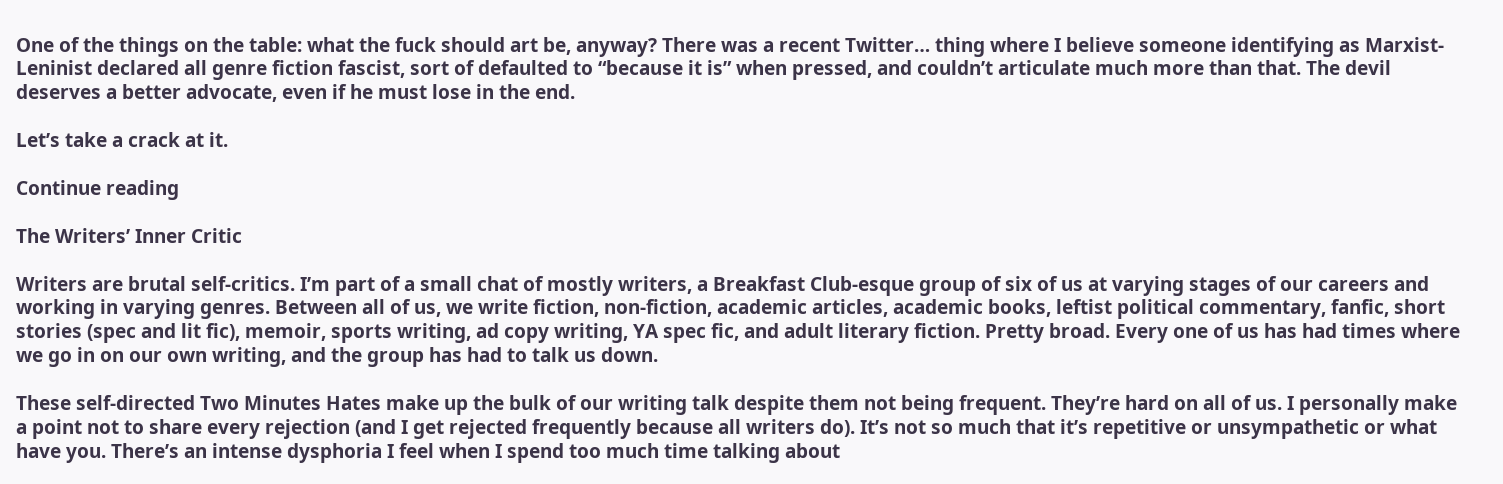One of the things on the table: what the fuck should art be, anyway? There was a recent Twitter… thing where I believe someone identifying as Marxist-Leninist declared all genre fiction fascist, sort of defaulted to “because it is” when pressed, and couldn’t articulate much more than that. The devil deserves a better advocate, even if he must lose in the end.

Let’s take a crack at it.

Continue reading

The Writers’ Inner Critic

Writers are brutal self-critics. I’m part of a small chat of mostly writers, a Breakfast Club-esque group of six of us at varying stages of our careers and working in varying genres. Between all of us, we write fiction, non-fiction, academic articles, academic books, leftist political commentary, fanfic, short stories (spec and lit fic), memoir, sports writing, ad copy writing, YA spec fic, and adult literary fiction. Pretty broad. Every one of us has had times where we go in on our own writing, and the group has had to talk us down.

These self-directed Two Minutes Hates make up the bulk of our writing talk despite them not being frequent. They’re hard on all of us. I personally make a point not to share every rejection (and I get rejected frequently because all writers do). It’s not so much that it’s repetitive or unsympathetic or what have you. There’s an intense dysphoria I feel when I spend too much time talking about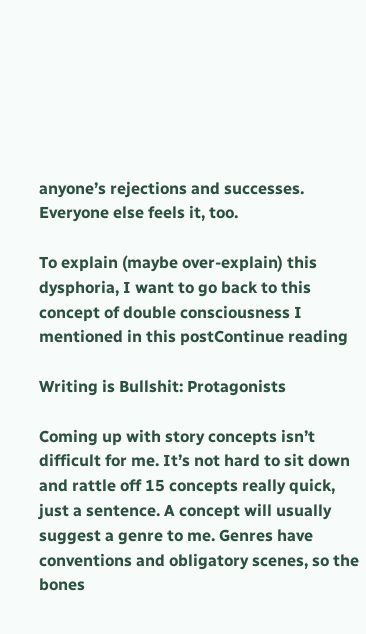anyone’s rejections and successes. Everyone else feels it, too.

To explain (maybe over-explain) this dysphoria, I want to go back to this concept of double consciousness I mentioned in this postContinue reading

Writing is Bullshit: Protagonists

Coming up with story concepts isn’t difficult for me. It’s not hard to sit down and rattle off 15 concepts really quick, just a sentence. A concept will usually suggest a genre to me. Genres have conventions and obligatory scenes, so the bones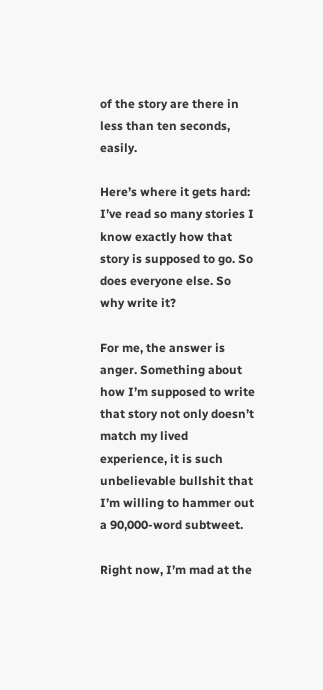of the story are there in less than ten seconds, easily.

Here’s where it gets hard: I’ve read so many stories I know exactly how that story is supposed to go. So does everyone else. So why write it?

For me, the answer is anger. Something about how I’m supposed to write that story not only doesn’t match my lived experience, it is such unbelievable bullshit that I’m willing to hammer out a 90,000-word subtweet.

Right now, I’m mad at the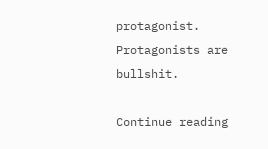protagonist. Protagonists are bullshit.

Continue reading